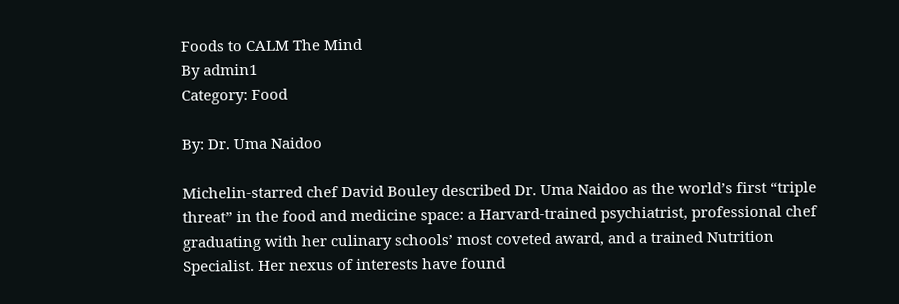Foods to CALM The Mind
By admin1
Category: Food

By: Dr. Uma Naidoo

Michelin-starred chef David Bouley described Dr. Uma Naidoo as the world’s first “triple threat” in the food and medicine space: a Harvard-trained psychiatrist, professional chef graduating with her culinary schools’ most coveted award, and a trained Nutrition Specialist. Her nexus of interests have found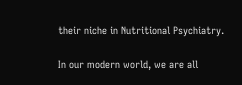their niche in Nutritional Psychiatry.

In our modern world, we are all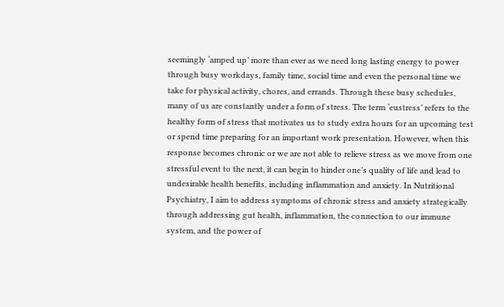seemingly ‘amped up’ more than ever as we need long lasting energy to power through busy workdays, family time, social time and even the personal time we take for physical activity, chores, and errands. Through these busy schedules, many of us are constantly under a form of stress. The term ‘eustress’ refers to the healthy form of stress that motivates us to study extra hours for an upcoming test or spend time preparing for an important work presentation. However, when this response becomes chronic or we are not able to relieve stress as we move from one stressful event to the next, it can begin to hinder one’s quality of life and lead to undesirable health benefits, including inflammation and anxiety. In Nutritional Psychiatry, I aim to address symptoms of chronic stress and anxiety strategically through addressing gut health, inflammation, the connection to our immune system, and the power of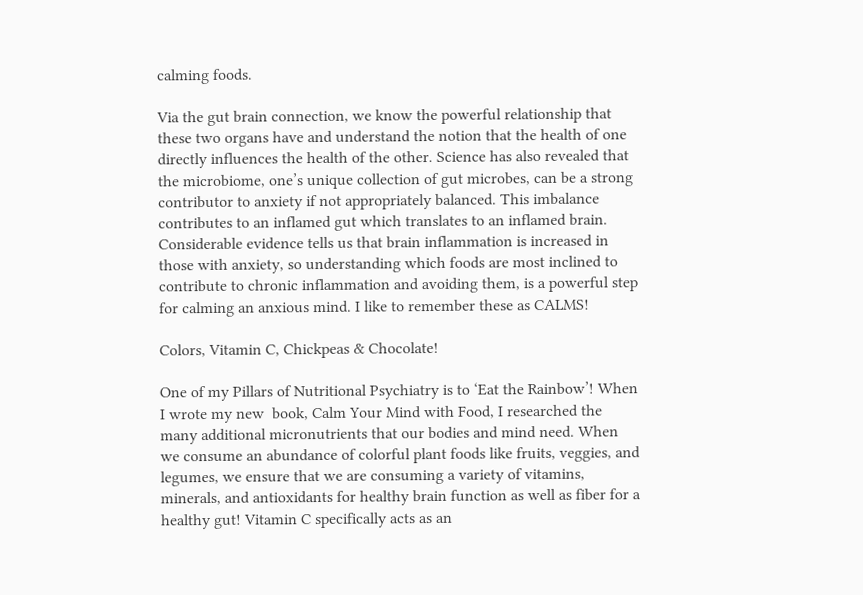calming foods.

Via the gut brain connection, we know the powerful relationship that these two organs have and understand the notion that the health of one directly influences the health of the other. Science has also revealed that the microbiome, one’s unique collection of gut microbes, can be a strong contributor to anxiety if not appropriately balanced. This imbalance contributes to an inflamed gut which translates to an inflamed brain. Considerable evidence tells us that brain inflammation is increased in those with anxiety, so understanding which foods are most inclined to contribute to chronic inflammation and avoiding them, is a powerful step for calming an anxious mind. I like to remember these as CALMS!

Colors, Vitamin C, Chickpeas & Chocolate!

One of my Pillars of Nutritional Psychiatry is to ‘Eat the Rainbow’! When I wrote my new  book, Calm Your Mind with Food, I researched the many additional micronutrients that our bodies and mind need. When we consume an abundance of colorful plant foods like fruits, veggies, and legumes, we ensure that we are consuming a variety of vitamins, minerals, and antioxidants for healthy brain function as well as fiber for a healthy gut! Vitamin C specifically acts as an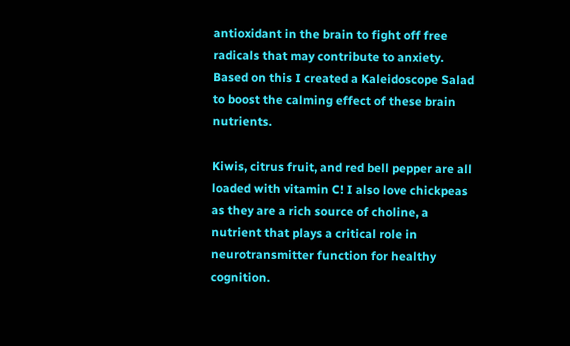antioxidant in the brain to fight off free radicals that may contribute to anxiety. Based on this I created a Kaleidoscope Salad to boost the calming effect of these brain nutrients.

Kiwis, citrus fruit, and red bell pepper are all loaded with vitamin C! I also love chickpeas as they are a rich source of choline, a nutrient that plays a critical role in neurotransmitter function for healthy cognition.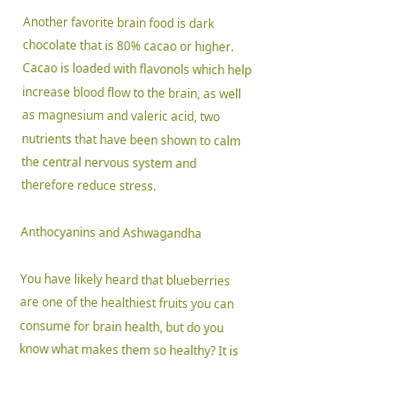Another favorite brain food is dark chocolate that is 80% cacao or higher. Cacao is loaded with flavonols which help increase blood flow to the brain, as well as magnesium and valeric acid, two nutrients that have been shown to calm the central nervous system and therefore reduce stress.

Anthocyanins and Ashwagandha

You have likely heard that blueberries are one of the healthiest fruits you can consume for brain health, but do you know what makes them so healthy? It is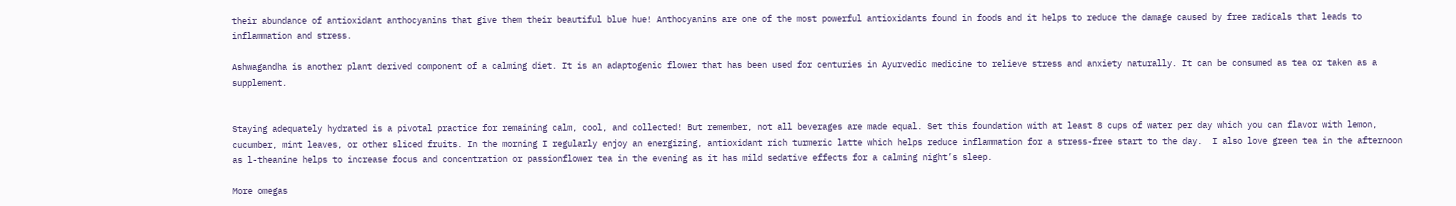their abundance of antioxidant anthocyanins that give them their beautiful blue hue! Anthocyanins are one of the most powerful antioxidants found in foods and it helps to reduce the damage caused by free radicals that leads to inflammation and stress.

Ashwagandha is another plant derived component of a calming diet. It is an adaptogenic flower that has been used for centuries in Ayurvedic medicine to relieve stress and anxiety naturally. It can be consumed as tea or taken as a supplement.


Staying adequately hydrated is a pivotal practice for remaining calm, cool, and collected! But remember, not all beverages are made equal. Set this foundation with at least 8 cups of water per day which you can flavor with lemon, cucumber, mint leaves, or other sliced fruits. In the morning I regularly enjoy an energizing, antioxidant rich turmeric latte which helps reduce inflammation for a stress-free start to the day.  I also love green tea in the afternoon as l-theanine helps to increase focus and concentration or passionflower tea in the evening as it has mild sedative effects for a calming night’s sleep.

More omegas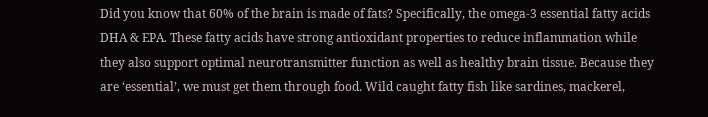Did you know that 60% of the brain is made of fats? Specifically, the omega-3 essential fatty acids DHA & EPA. These fatty acids have strong antioxidant properties to reduce inflammation while they also support optimal neurotransmitter function as well as healthy brain tissue. Because they are ‘essential’, we must get them through food. Wild caught fatty fish like sardines, mackerel,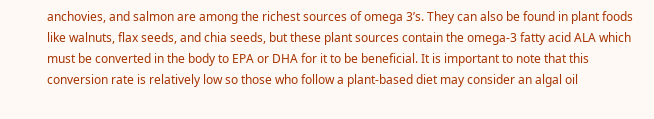anchovies, and salmon are among the richest sources of omega 3’s. They can also be found in plant foods like walnuts, flax seeds, and chia seeds, but these plant sources contain the omega-3 fatty acid ALA which must be converted in the body to EPA or DHA for it to be beneficial. It is important to note that this conversion rate is relatively low so those who follow a plant-based diet may consider an algal oil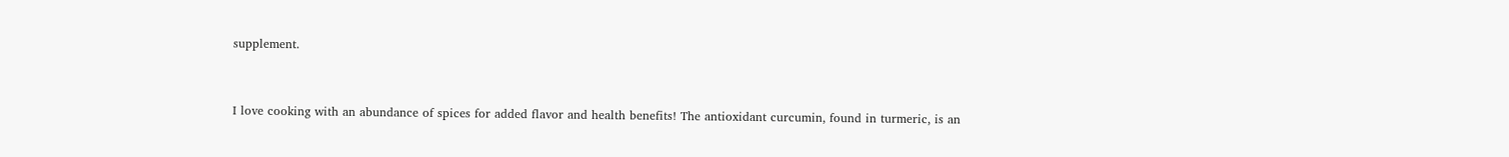supplement.


I love cooking with an abundance of spices for added flavor and health benefits! The antioxidant curcumin, found in turmeric, is an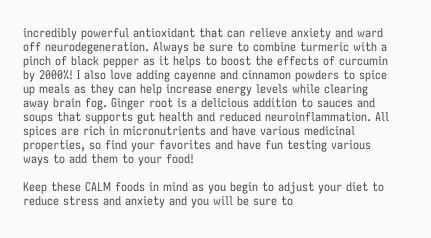incredibly powerful antioxidant that can relieve anxiety and ward off neurodegeneration. Always be sure to combine turmeric with a pinch of black pepper as it helps to boost the effects of curcumin by 2000%! I also love adding cayenne and cinnamon powders to spice up meals as they can help increase energy levels while clearing away brain fog. Ginger root is a delicious addition to sauces and soups that supports gut health and reduced neuroinflammation. All spices are rich in micronutrients and have various medicinal properties, so find your favorites and have fun testing various ways to add them to your food!

Keep these CALM foods in mind as you begin to adjust your diet to reduce stress and anxiety and you will be sure to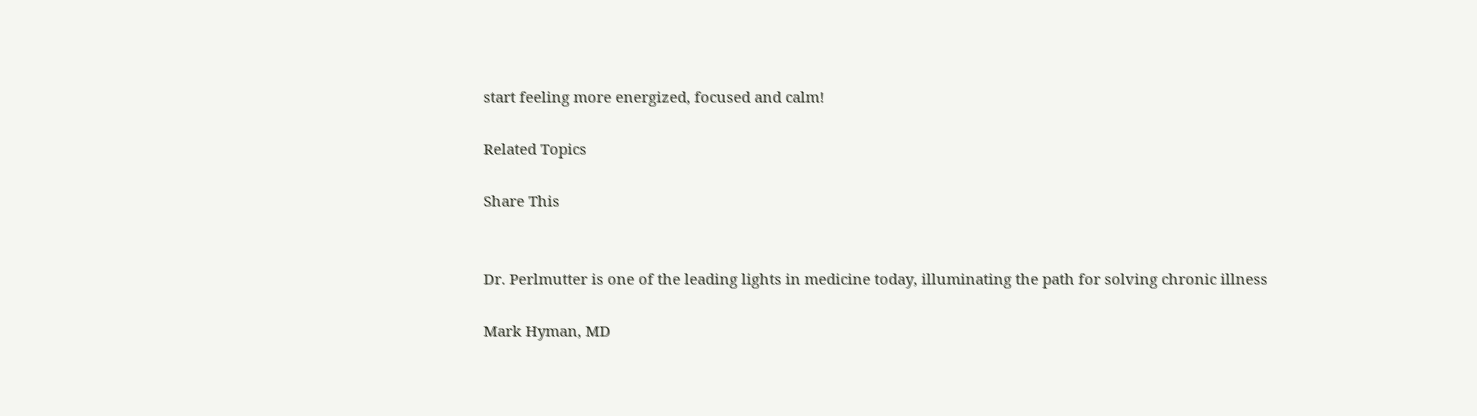start feeling more energized, focused and calm!

Related Topics

Share This


Dr. Perlmutter is one of the leading lights in medicine today, illuminating the path for solving chronic illness

Mark Hyman, MD